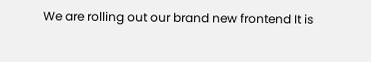We are rolling out our brand new frontend It is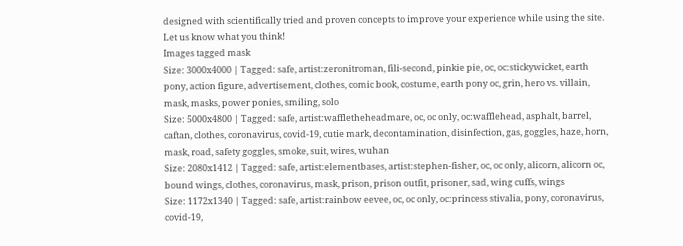designed with scientifically tried and proven concepts to improve your experience while using the site. Let us know what you think!
Images tagged mask
Size: 3000x4000 | Tagged: safe, artist:zeronitroman, fili-second, pinkie pie, oc, oc:stickywicket, earth pony, action figure, advertisement, clothes, comic book, costume, earth pony oc, grin, hero vs. villain, mask, masks, power ponies, smiling, solo
Size: 5000x4800 | Tagged: safe, artist:waffletheheadmare, oc, oc only, oc:wafflehead, asphalt, barrel, caftan, clothes, coronavirus, covid-19, cutie mark, decontamination, disinfection, gas, goggles, haze, horn, mask, road, safety goggles, smoke, suit, wires, wuhan
Size: 2080x1412 | Tagged: safe, artist:elementbases, artist:stephen-fisher, oc, oc only, alicorn, alicorn oc, bound wings, clothes, coronavirus, mask, prison, prison outfit, prisoner, sad, wing cuffs, wings
Size: 1172x1340 | Tagged: safe, artist:rainbow eevee, oc, oc only, oc:princess stivalia, pony, coronavirus, covid-19,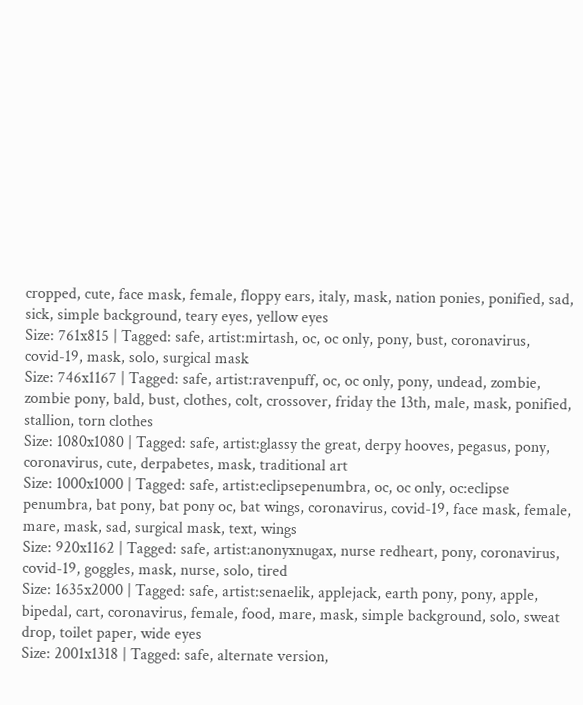cropped, cute, face mask, female, floppy ears, italy, mask, nation ponies, ponified, sad, sick, simple background, teary eyes, yellow eyes
Size: 761x815 | Tagged: safe, artist:mirtash, oc, oc only, pony, bust, coronavirus, covid-19, mask, solo, surgical mask
Size: 746x1167 | Tagged: safe, artist:ravenpuff, oc, oc only, pony, undead, zombie, zombie pony, bald, bust, clothes, colt, crossover, friday the 13th, male, mask, ponified, stallion, torn clothes
Size: 1080x1080 | Tagged: safe, artist:glassy the great, derpy hooves, pegasus, pony, coronavirus, cute, derpabetes, mask, traditional art
Size: 1000x1000 | Tagged: safe, artist:eclipsepenumbra, oc, oc only, oc:eclipse penumbra, bat pony, bat pony oc, bat wings, coronavirus, covid-19, face mask, female, mare, mask, sad, surgical mask, text, wings
Size: 920x1162 | Tagged: safe, artist:anonyxnugax, nurse redheart, pony, coronavirus, covid-19, goggles, mask, nurse, solo, tired
Size: 1635x2000 | Tagged: safe, artist:senaelik, applejack, earth pony, pony, apple, bipedal, cart, coronavirus, female, food, mare, mask, simple background, solo, sweat drop, toilet paper, wide eyes
Size: 2001x1318 | Tagged: safe, alternate version,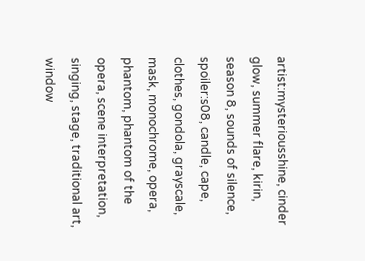artist:mysteriousshine, cinder glow, summer flare, kirin, season 8, sounds of silence, spoiler:s08, candle, cape, clothes, gondola, grayscale, mask, monochrome, opera, phantom, phantom of the opera, scene interpretation, singing, stage, traditional art, window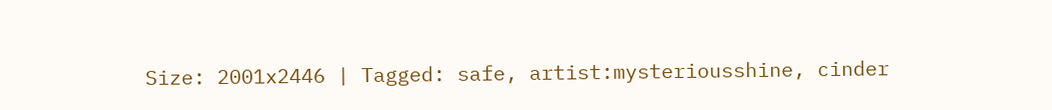Size: 2001x2446 | Tagged: safe, artist:mysteriousshine, cinder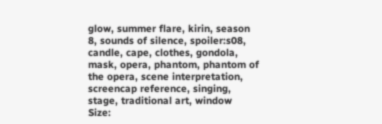glow, summer flare, kirin, season 8, sounds of silence, spoiler:s08, candle, cape, clothes, gondola, mask, opera, phantom, phantom of the opera, scene interpretation, screencap reference, singing, stage, traditional art, window
Size: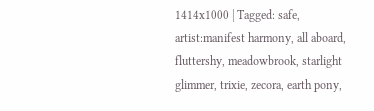1414x1000 | Tagged: safe, artist:manifest harmony, all aboard, fluttershy, meadowbrook, starlight glimmer, trixie, zecora, earth pony,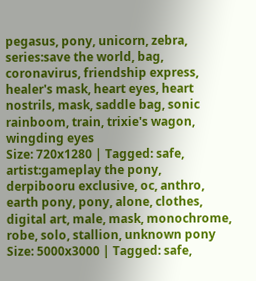pegasus, pony, unicorn, zebra, series:save the world, bag, coronavirus, friendship express, healer's mask, heart eyes, heart nostrils, mask, saddle bag, sonic rainboom, train, trixie's wagon, wingding eyes
Size: 720x1280 | Tagged: safe, artist:gameplay the pony, derpibooru exclusive, oc, anthro, earth pony, pony, alone, clothes, digital art, male, mask, monochrome, robe, solo, stallion, unknown pony
Size: 5000x3000 | Tagged: safe,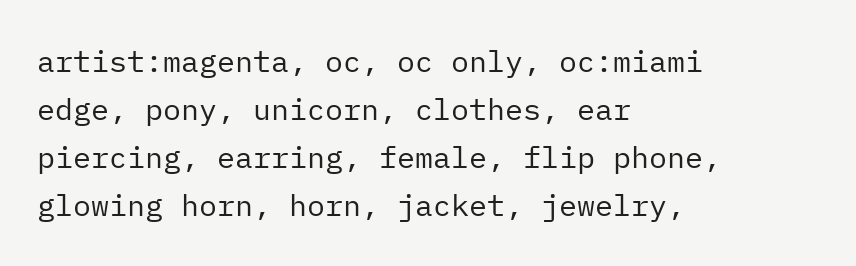artist:magenta, oc, oc only, oc:miami edge, pony, unicorn, clothes, ear piercing, earring, female, flip phone, glowing horn, horn, jacket, jewelry,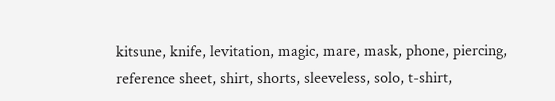kitsune, knife, levitation, magic, mare, mask, phone, piercing, reference sheet, shirt, shorts, sleeveless, solo, t-shirt,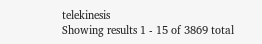telekinesis
Showing results 1 - 15 of 3869 total